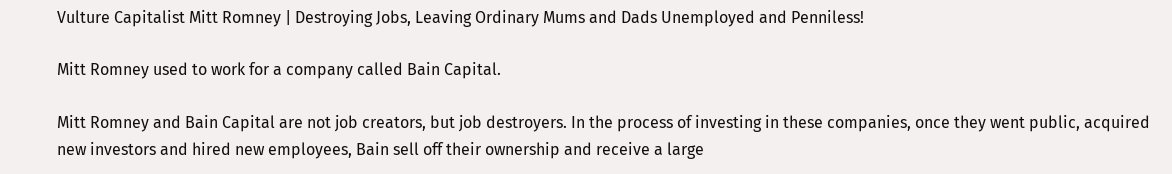Vulture Capitalist Mitt Romney | Destroying Jobs, Leaving Ordinary Mums and Dads Unemployed and Penniless!

Mitt Romney used to work for a company called Bain Capital.

Mitt Romney and Bain Capital are not job creators, but job destroyers. In the process of investing in these companies, once they went public, acquired new investors and hired new employees, Bain sell off their ownership and receive a large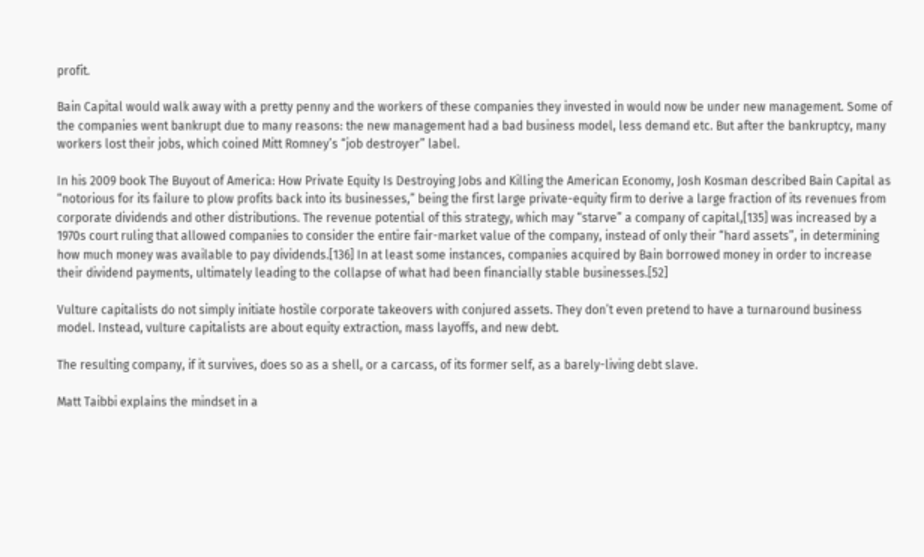profit.

Bain Capital would walk away with a pretty penny and the workers of these companies they invested in would now be under new management. Some of the companies went bankrupt due to many reasons: the new management had a bad business model, less demand etc. But after the bankruptcy, many workers lost their jobs, which coined Mitt Romney’s “job destroyer” label.

In his 2009 book The Buyout of America: How Private Equity Is Destroying Jobs and Killing the American Economy, Josh Kosman described Bain Capital as “notorious for its failure to plow profits back into its businesses,” being the first large private-equity firm to derive a large fraction of its revenues from corporate dividends and other distributions. The revenue potential of this strategy, which may “starve” a company of capital,[135] was increased by a 1970s court ruling that allowed companies to consider the entire fair-market value of the company, instead of only their “hard assets”, in determining how much money was available to pay dividends.[136] In at least some instances, companies acquired by Bain borrowed money in order to increase their dividend payments, ultimately leading to the collapse of what had been financially stable businesses.[52]

Vulture capitalists do not simply initiate hostile corporate takeovers with conjured assets. They don’t even pretend to have a turnaround business model. Instead, vulture capitalists are about equity extraction, mass layoffs, and new debt.

The resulting company, if it survives, does so as a shell, or a carcass, of its former self, as a barely-living debt slave.

Matt Taibbi explains the mindset in a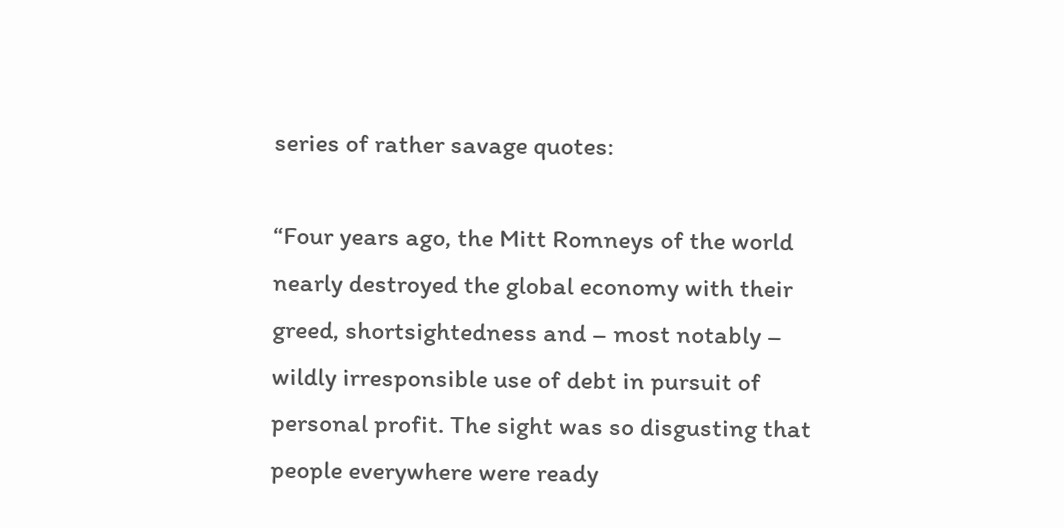series of rather savage quotes:

“Four years ago, the Mitt Romneys of the world nearly destroyed the global economy with their greed, shortsightedness and – most notably – wildly irresponsible use of debt in pursuit of personal profit. The sight was so disgusting that people everywhere were ready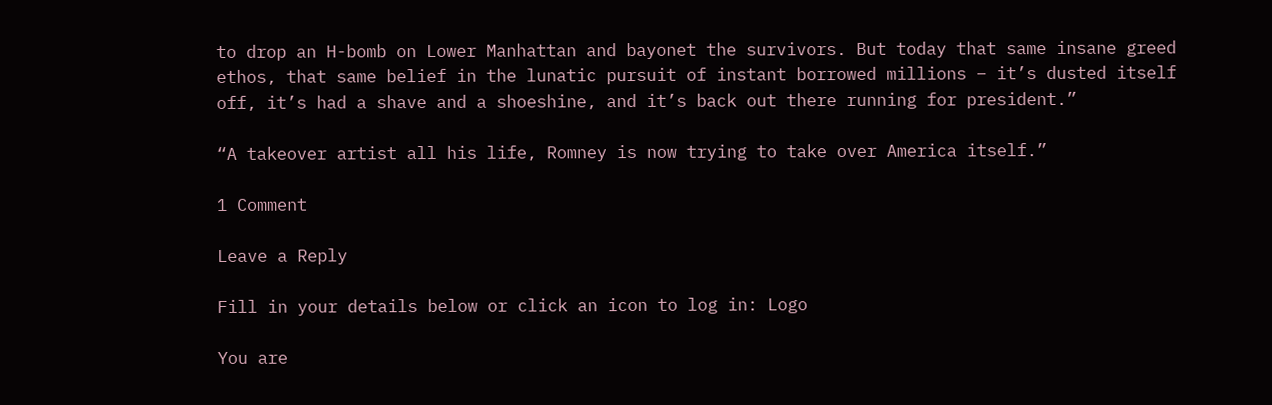to drop an H-bomb on Lower Manhattan and bayonet the survivors. But today that same insane greed ethos, that same belief in the lunatic pursuit of instant borrowed millions – it’s dusted itself off, it’s had a shave and a shoeshine, and it’s back out there running for president.”

“A takeover artist all his life, Romney is now trying to take over America itself.”

1 Comment

Leave a Reply

Fill in your details below or click an icon to log in: Logo

You are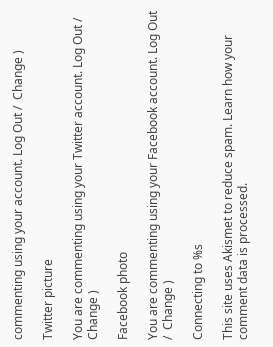commenting using your account. Log Out /  Change )

Twitter picture

You are commenting using your Twitter account. Log Out /  Change )

Facebook photo

You are commenting using your Facebook account. Log Out /  Change )

Connecting to %s

This site uses Akismet to reduce spam. Learn how your comment data is processed.